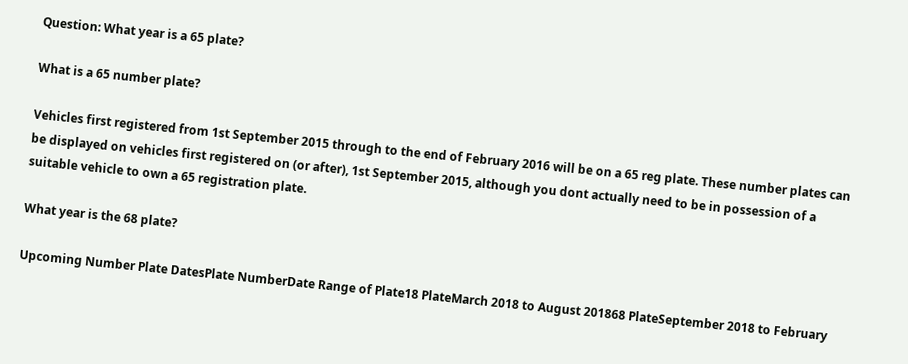Question: What year is a 65 plate?

What is a 65 number plate?

Vehicles first registered from 1st September 2015 through to the end of February 2016 will be on a 65 reg plate. These number plates can be displayed on vehicles first registered on (or after), 1st September 2015, although you dont actually need to be in possession of a suitable vehicle to own a 65 registration plate.

What year is the 68 plate?

Upcoming Number Plate DatesPlate NumberDate Range of Plate18 PlateMarch 2018 to August 201868 PlateSeptember 2018 to February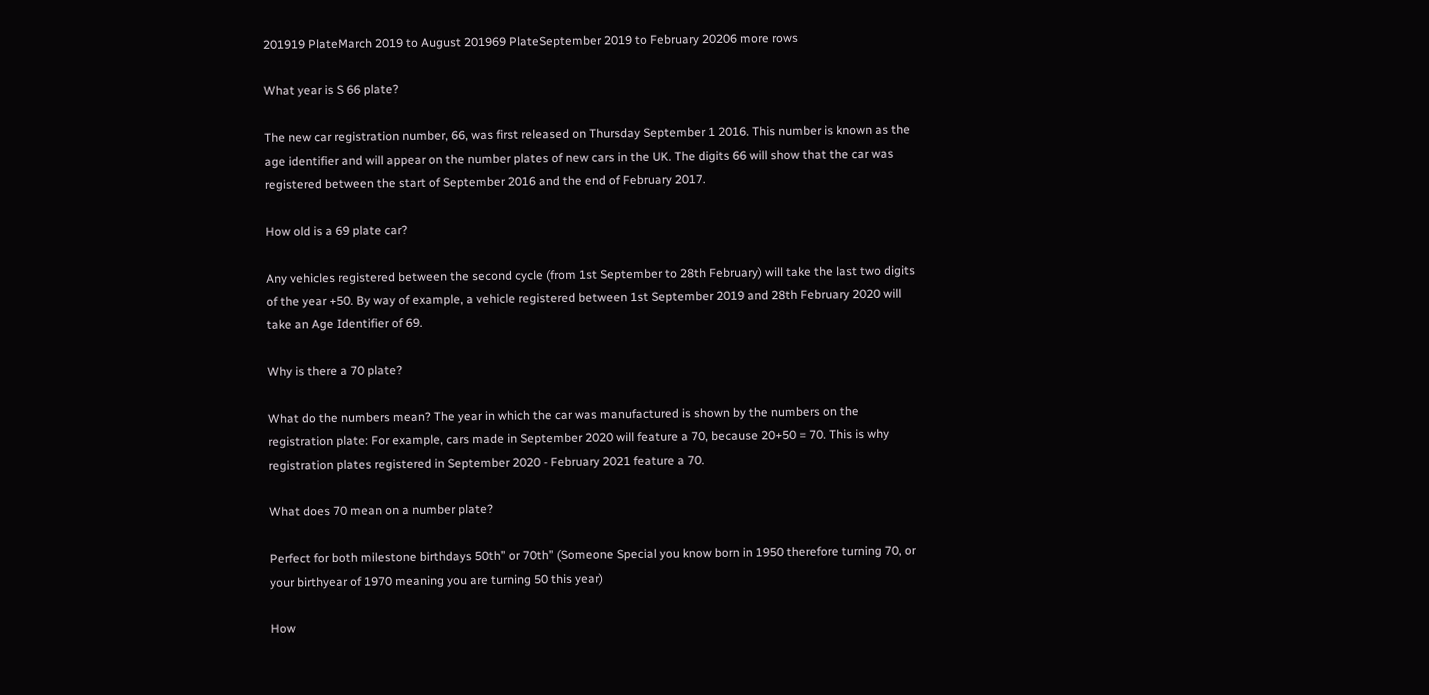201919 PlateMarch 2019 to August 201969 PlateSeptember 2019 to February 20206 more rows

What year is S 66 plate?

The new car registration number, 66, was first released on Thursday September 1 2016. This number is known as the age identifier and will appear on the number plates of new cars in the UK. The digits 66 will show that the car was registered between the start of September 2016 and the end of February 2017.

How old is a 69 plate car?

Any vehicles registered between the second cycle (from 1st September to 28th February) will take the last two digits of the year +50. By way of example, a vehicle registered between 1st September 2019 and 28th February 2020 will take an Age Identifier of 69.

Why is there a 70 plate?

What do the numbers mean? The year in which the car was manufactured is shown by the numbers on the registration plate: For example, cars made in September 2020 will feature a 70, because 20+50 = 70. This is why registration plates registered in September 2020 - February 2021 feature a 70.

What does 70 mean on a number plate?

Perfect for both milestone birthdays 50th” or 70th” (Someone Special you know born in 1950 therefore turning 70, or your birthyear of 1970 meaning you are turning 50 this year)

How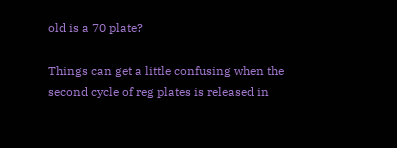old is a 70 plate?

Things can get a little confusing when the second cycle of reg plates is released in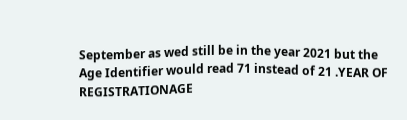September as wed still be in the year 2021 but the Age Identifier would read 71 instead of 21 .YEAR OF REGISTRATIONAGE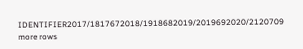IDENTIFIER2017/1817672018/1918682019/2019692020/2120709 more rows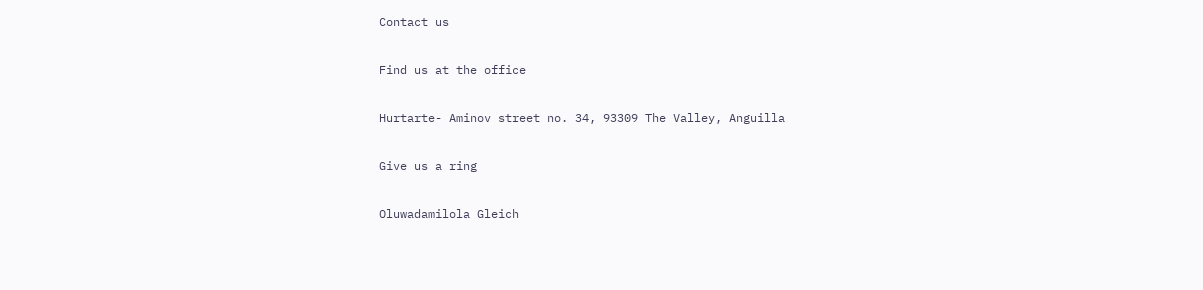Contact us

Find us at the office

Hurtarte- Aminov street no. 34, 93309 The Valley, Anguilla

Give us a ring

Oluwadamilola Gleich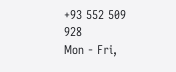+93 552 509 928
Mon - Fri,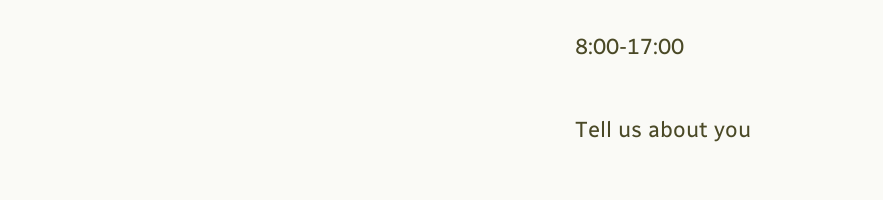8:00-17:00

Tell us about you